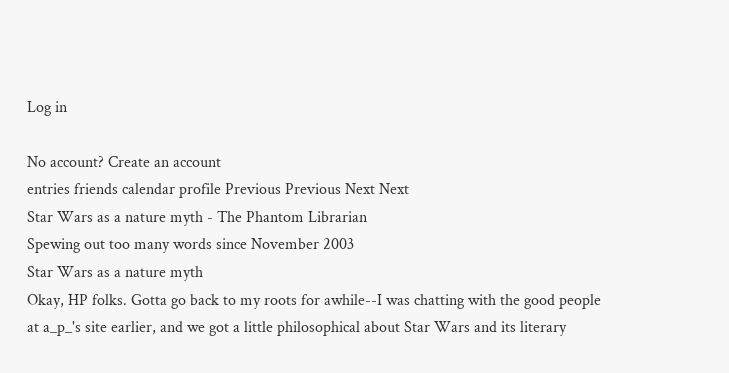Log in

No account? Create an account
entries friends calendar profile Previous Previous Next Next
Star Wars as a nature myth - The Phantom Librarian
Spewing out too many words since November 2003
Star Wars as a nature myth
Okay, HP folks. Gotta go back to my roots for awhile--I was chatting with the good people at a_p_'s site earlier, and we got a little philosophical about Star Wars and its literary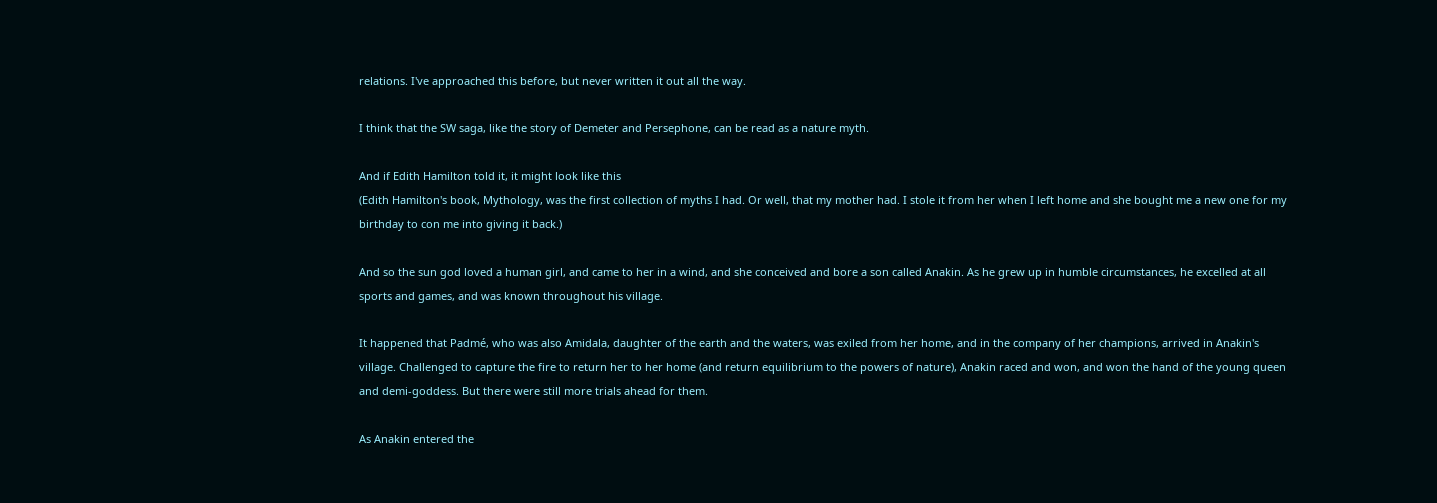relations. I've approached this before, but never written it out all the way.

I think that the SW saga, like the story of Demeter and Persephone, can be read as a nature myth.

And if Edith Hamilton told it, it might look like this
(Edith Hamilton's book, Mythology, was the first collection of myths I had. Or well, that my mother had. I stole it from her when I left home and she bought me a new one for my birthday to con me into giving it back.)

And so the sun god loved a human girl, and came to her in a wind, and she conceived and bore a son called Anakin. As he grew up in humble circumstances, he excelled at all sports and games, and was known throughout his village.

It happened that Padmé, who was also Amidala, daughter of the earth and the waters, was exiled from her home, and in the company of her champions, arrived in Anakin's village. Challenged to capture the fire to return her to her home (and return equilibrium to the powers of nature), Anakin raced and won, and won the hand of the young queen and demi-goddess. But there were still more trials ahead for them.

As Anakin entered the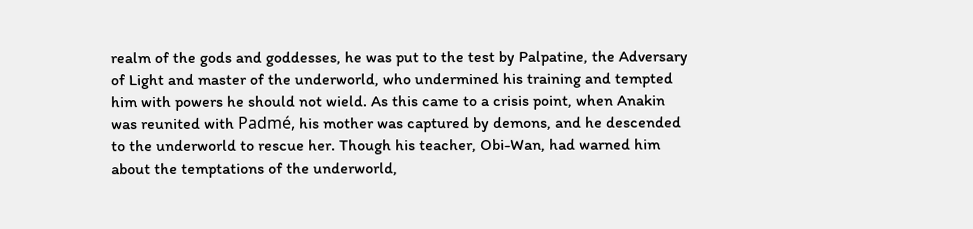realm of the gods and goddesses, he was put to the test by Palpatine, the Adversary of Light and master of the underworld, who undermined his training and tempted him with powers he should not wield. As this came to a crisis point, when Anakin was reunited with Padmé, his mother was captured by demons, and he descended to the underworld to rescue her. Though his teacher, Obi-Wan, had warned him about the temptations of the underworld,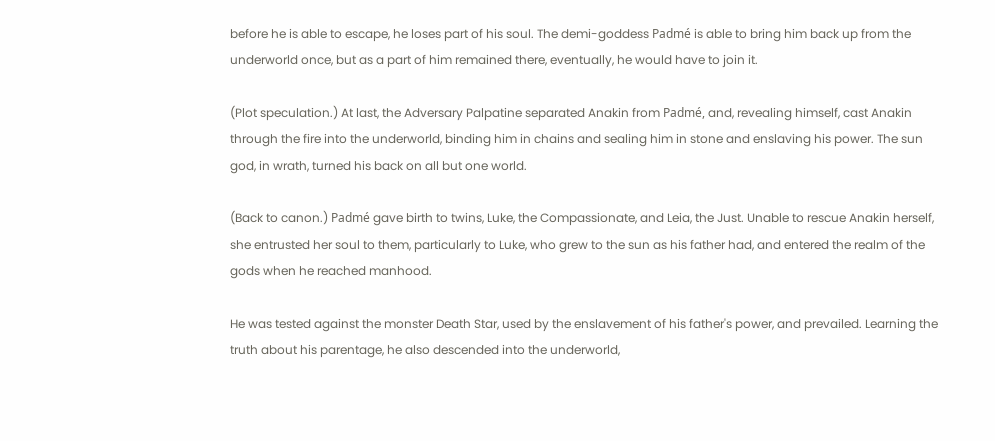before he is able to escape, he loses part of his soul. The demi-goddess Padmé is able to bring him back up from the underworld once, but as a part of him remained there, eventually, he would have to join it.

(Plot speculation.) At last, the Adversary Palpatine separated Anakin from Padmé, and, revealing himself, cast Anakin through the fire into the underworld, binding him in chains and sealing him in stone and enslaving his power. The sun god, in wrath, turned his back on all but one world.

(Back to canon.) Padmé gave birth to twins, Luke, the Compassionate, and Leia, the Just. Unable to rescue Anakin herself, she entrusted her soul to them, particularly to Luke, who grew to the sun as his father had, and entered the realm of the gods when he reached manhood.

He was tested against the monster Death Star, used by the enslavement of his father's power, and prevailed. Learning the truth about his parentage, he also descended into the underworld,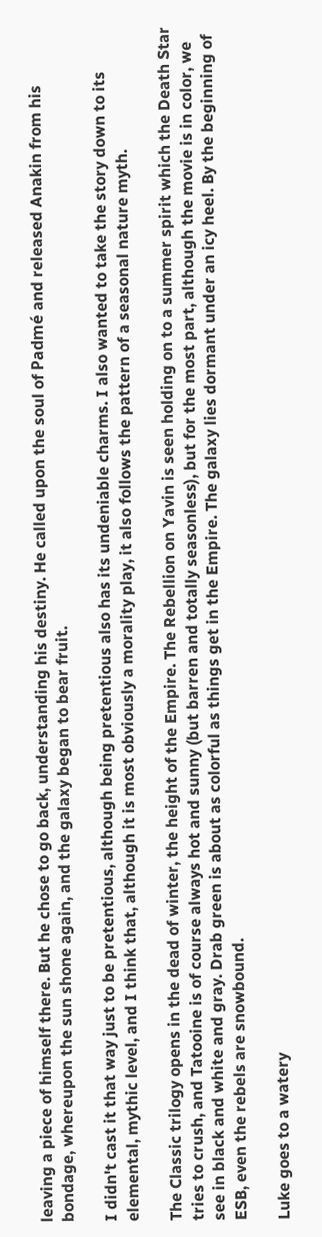leaving a piece of himself there. But he chose to go back, understanding his destiny. He called upon the soul of Padmé and released Anakin from his bondage, whereupon the sun shone again, and the galaxy began to bear fruit.

I didn't cast it that way just to be pretentious, although being pretentious also has its undeniable charms. I also wanted to take the story down to its elemental, mythic level, and I think that, although it is most obviously a morality play, it also follows the pattern of a seasonal nature myth.

The Classic trilogy opens in the dead of winter, the height of the Empire. The Rebellion on Yavin is seen holding on to a summer spirit which the Death Star tries to crush, and Tatooine is of course always hot and sunny (but barren and totally seasonless), but for the most part, although the movie is in color, we see in black and white and gray. Drab green is about as colorful as things get in the Empire. The galaxy lies dormant under an icy heel. By the beginning of ESB, even the rebels are snowbound.

Luke goes to a watery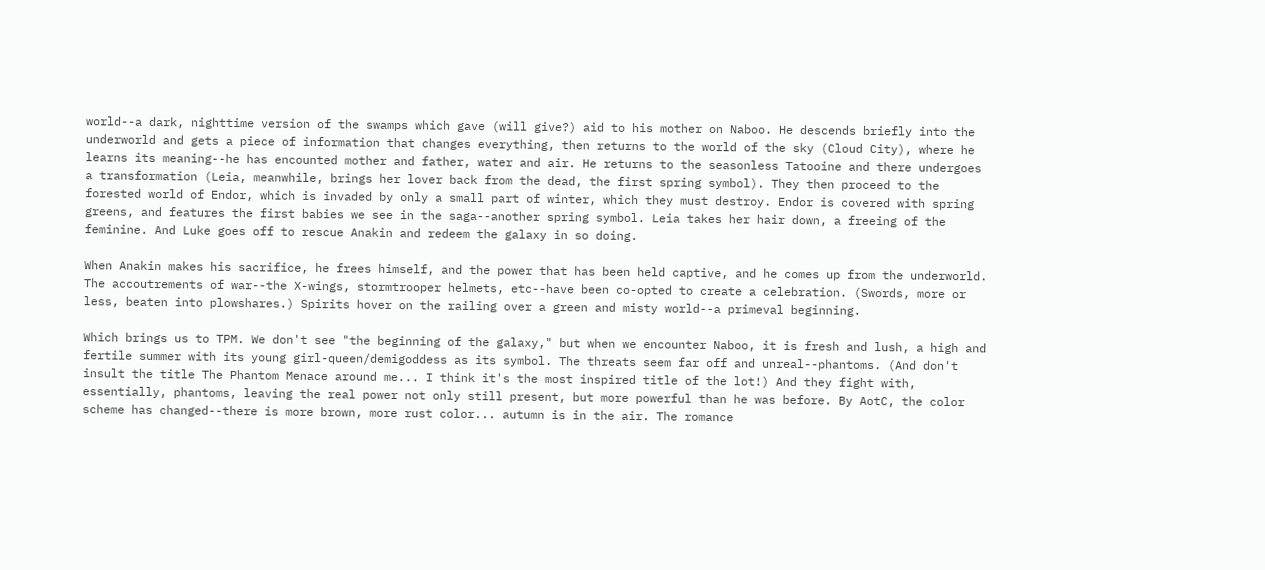world--a dark, nighttime version of the swamps which gave (will give?) aid to his mother on Naboo. He descends briefly into the underworld and gets a piece of information that changes everything, then returns to the world of the sky (Cloud City), where he learns its meaning--he has encounted mother and father, water and air. He returns to the seasonless Tatooine and there undergoes a transformation (Leia, meanwhile, brings her lover back from the dead, the first spring symbol). They then proceed to the forested world of Endor, which is invaded by only a small part of winter, which they must destroy. Endor is covered with spring greens, and features the first babies we see in the saga--another spring symbol. Leia takes her hair down, a freeing of the feminine. And Luke goes off to rescue Anakin and redeem the galaxy in so doing.

When Anakin makes his sacrifice, he frees himself, and the power that has been held captive, and he comes up from the underworld. The accoutrements of war--the X-wings, stormtrooper helmets, etc--have been co-opted to create a celebration. (Swords, more or less, beaten into plowshares.) Spirits hover on the railing over a green and misty world--a primeval beginning.

Which brings us to TPM. We don't see "the beginning of the galaxy," but when we encounter Naboo, it is fresh and lush, a high and fertile summer with its young girl-queen/demigoddess as its symbol. The threats seem far off and unreal--phantoms. (And don't insult the title The Phantom Menace around me... I think it's the most inspired title of the lot!) And they fight with, essentially, phantoms, leaving the real power not only still present, but more powerful than he was before. By AotC, the color scheme has changed--there is more brown, more rust color... autumn is in the air. The romance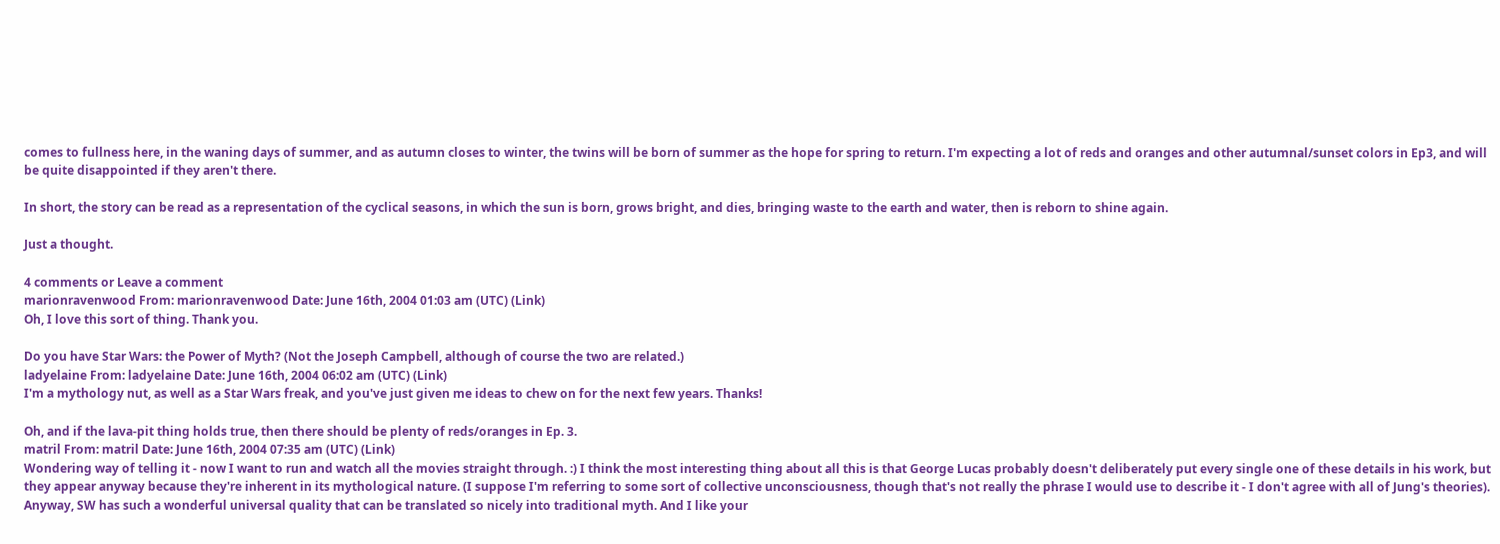comes to fullness here, in the waning days of summer, and as autumn closes to winter, the twins will be born of summer as the hope for spring to return. I'm expecting a lot of reds and oranges and other autumnal/sunset colors in Ep3, and will be quite disappointed if they aren't there.

In short, the story can be read as a representation of the cyclical seasons, in which the sun is born, grows bright, and dies, bringing waste to the earth and water, then is reborn to shine again.

Just a thought.

4 comments or Leave a comment
marionravenwood From: marionravenwood Date: June 16th, 2004 01:03 am (UTC) (Link)
Oh, I love this sort of thing. Thank you.

Do you have Star Wars: the Power of Myth? (Not the Joseph Campbell, although of course the two are related.)
ladyelaine From: ladyelaine Date: June 16th, 2004 06:02 am (UTC) (Link)
I'm a mythology nut, as well as a Star Wars freak, and you've just given me ideas to chew on for the next few years. Thanks!

Oh, and if the lava-pit thing holds true, then there should be plenty of reds/oranges in Ep. 3.
matril From: matril Date: June 16th, 2004 07:35 am (UTC) (Link)
Wondering way of telling it - now I want to run and watch all the movies straight through. :) I think the most interesting thing about all this is that George Lucas probably doesn't deliberately put every single one of these details in his work, but they appear anyway because they're inherent in its mythological nature. (I suppose I'm referring to some sort of collective unconsciousness, though that's not really the phrase I would use to describe it - I don't agree with all of Jung's theories). Anyway, SW has such a wonderful universal quality that can be translated so nicely into traditional myth. And I like your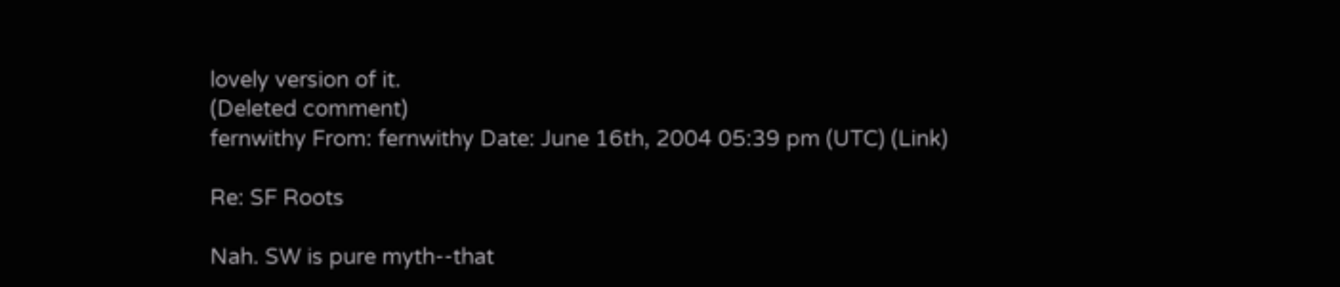lovely version of it.
(Deleted comment)
fernwithy From: fernwithy Date: June 16th, 2004 05:39 pm (UTC) (Link)

Re: SF Roots

Nah. SW is pure myth--that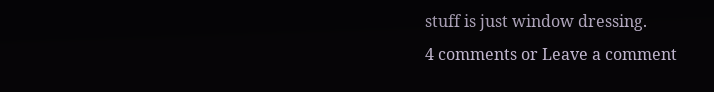stuff is just window dressing.
4 comments or Leave a comment